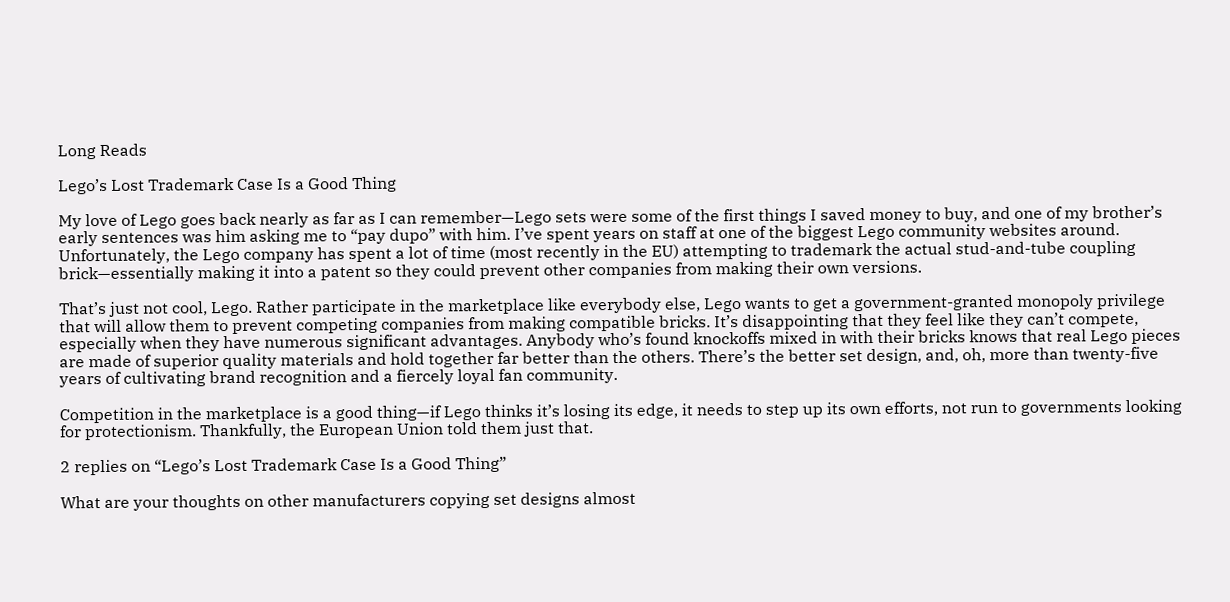Long Reads

Lego’s Lost Trademark Case Is a Good Thing

My love of Lego goes back nearly as far as I can remember—Lego sets were some of the first things I saved money to buy, and one of my brother’s early sentences was him asking me to “pay dupo” with him. I’ve spent years on staff at one of the biggest Lego community websites around. Unfortunately, the Lego company has spent a lot of time (most recently in the EU) attempting to trademark the actual stud-and-tube coupling brick—essentially making it into a patent so they could prevent other companies from making their own versions.

That’s just not cool, Lego. Rather participate in the marketplace like everybody else, Lego wants to get a government-granted monopoly privilege that will allow them to prevent competing companies from making compatible bricks. It’s disappointing that they feel like they can’t compete, especially when they have numerous significant advantages. Anybody who’s found knockoffs mixed in with their bricks knows that real Lego pieces are made of superior quality materials and hold together far better than the others. There’s the better set design, and, oh, more than twenty-five years of cultivating brand recognition and a fiercely loyal fan community.

Competition in the marketplace is a good thing—if Lego thinks it’s losing its edge, it needs to step up its own efforts, not run to governments looking for protectionism. Thankfully, the European Union told them just that.

2 replies on “Lego’s Lost Trademark Case Is a Good Thing”

What are your thoughts on other manufacturers copying set designs almost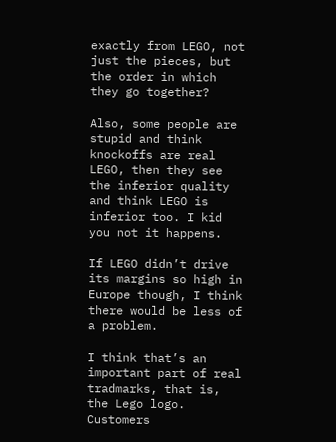exactly from LEGO, not just the pieces, but the order in which they go together?

Also, some people are stupid and think knockoffs are real LEGO, then they see the inferior quality and think LEGO is inferior too. I kid you not it happens.

If LEGO didn’t drive its margins so high in Europe though, I think there would be less of a problem.

I think that’s an important part of real tradmarks, that is, the Lego logo. Customers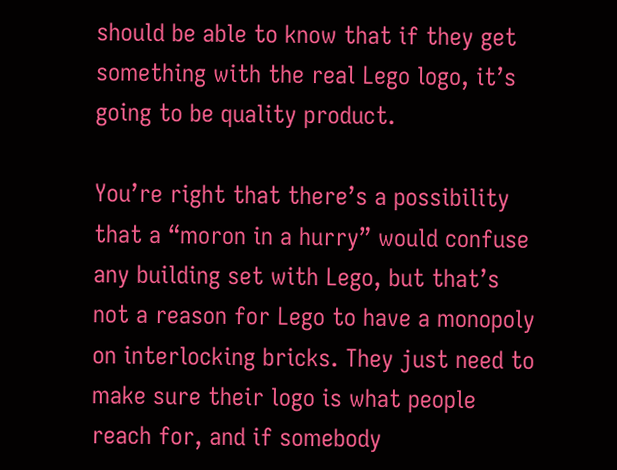should be able to know that if they get something with the real Lego logo, it’s going to be quality product.

You’re right that there’s a possibility that a “moron in a hurry” would confuse any building set with Lego, but that’s not a reason for Lego to have a monopoly on interlocking bricks. They just need to make sure their logo is what people reach for, and if somebody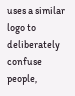uses a similar logo to deliberately confuse people,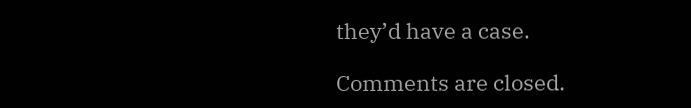they’d have a case.

Comments are closed.